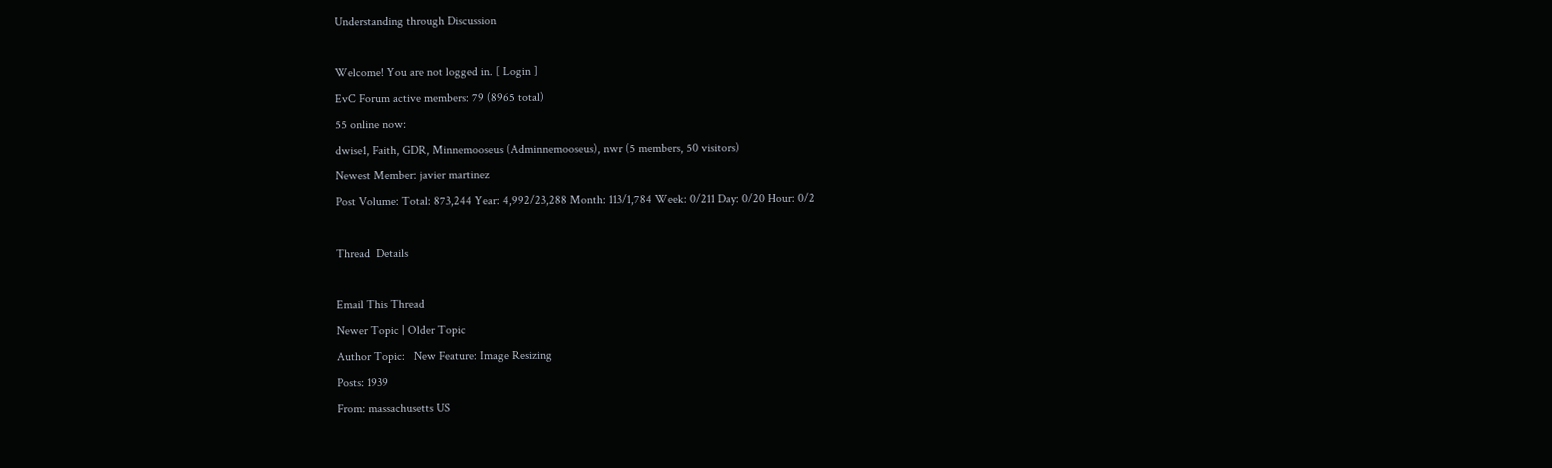Understanding through Discussion

Welcome! You are not logged in. [ Login ]
EvC Forum active members: 79 (8965 total)
55 online now:
dwise1, Faith, GDR, Minnemooseus (Adminnemooseus), nwr (5 members, 50 visitors)
Newest Member: javier martinez
Post Volume: Total: 873,244 Year: 4,992/23,288 Month: 113/1,784 Week: 0/211 Day: 0/20 Hour: 0/2

Thread  Details

Email This Thread
Newer Topic | Older Topic
Author Topic:   New Feature: Image Resizing
Posts: 1939
From: massachusetts US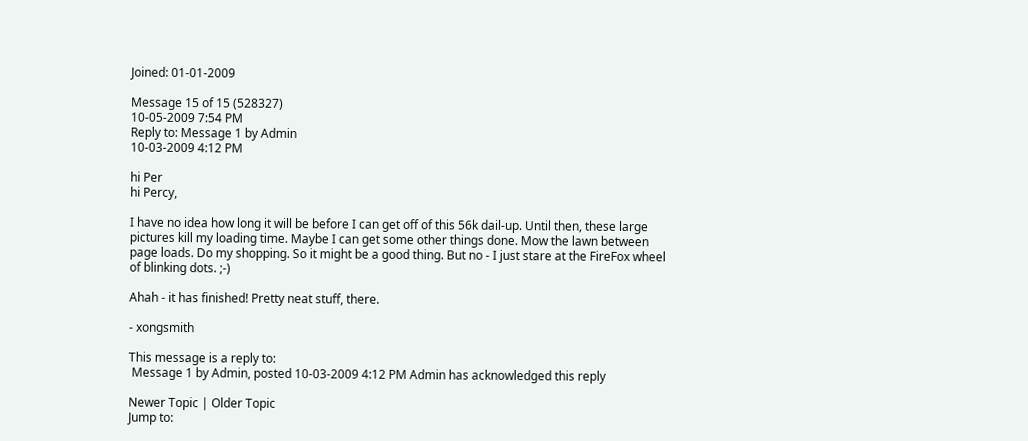Joined: 01-01-2009

Message 15 of 15 (528327)
10-05-2009 7:54 PM
Reply to: Message 1 by Admin
10-03-2009 4:12 PM

hi Per
hi Percy,

I have no idea how long it will be before I can get off of this 56k dail-up. Until then, these large pictures kill my loading time. Maybe I can get some other things done. Mow the lawn between page loads. Do my shopping. So it might be a good thing. But no - I just stare at the FireFox wheel of blinking dots. ;-)

Ahah - it has finished! Pretty neat stuff, there.

- xongsmith

This message is a reply to:
 Message 1 by Admin, posted 10-03-2009 4:12 PM Admin has acknowledged this reply

Newer Topic | Older Topic
Jump to: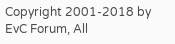Copyright 2001-2018 by EvC Forum, All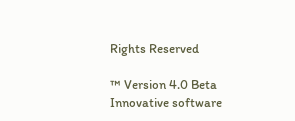Rights Reserved

™ Version 4.0 Beta
Innovative software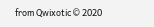from Qwixotic © 2020